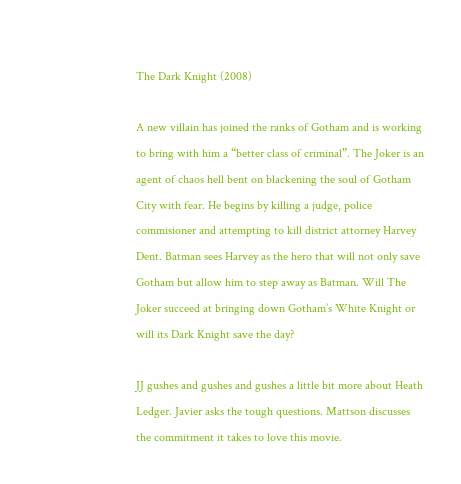The Dark Knight (2008)

A new villain has joined the ranks of Gotham and is working to bring with him a “better class of criminal”. The Joker is an agent of chaos hell bent on blackening the soul of Gotham City with fear. He begins by killing a judge, police commisioner and attempting to kill district attorney Harvey Dent. Batman sees Harvey as the hero that will not only save Gotham but allow him to step away as Batman. Will The Joker succeed at bringing down Gotham’s White Knight or will its Dark Knight save the day?

JJ gushes and gushes and gushes a little bit more about Heath Ledger. Javier asks the tough questions. Mattson discusses the commitment it takes to love this movie.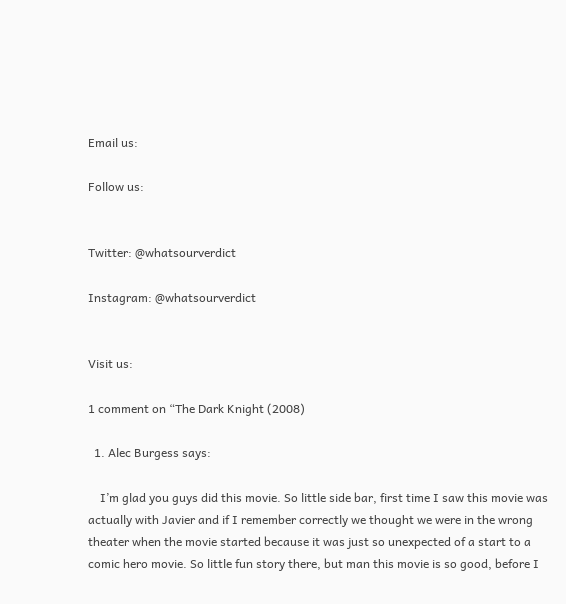Email us:

Follow us:


Twitter: @whatsourverdict

Instagram: @whatsourverdict


Visit us:

1 comment on “The Dark Knight (2008)

  1. Alec Burgess says:

    I’m glad you guys did this movie. So little side bar, first time I saw this movie was actually with Javier and if I remember correctly we thought we were in the wrong theater when the movie started because it was just so unexpected of a start to a comic hero movie. So little fun story there, but man this movie is so good, before I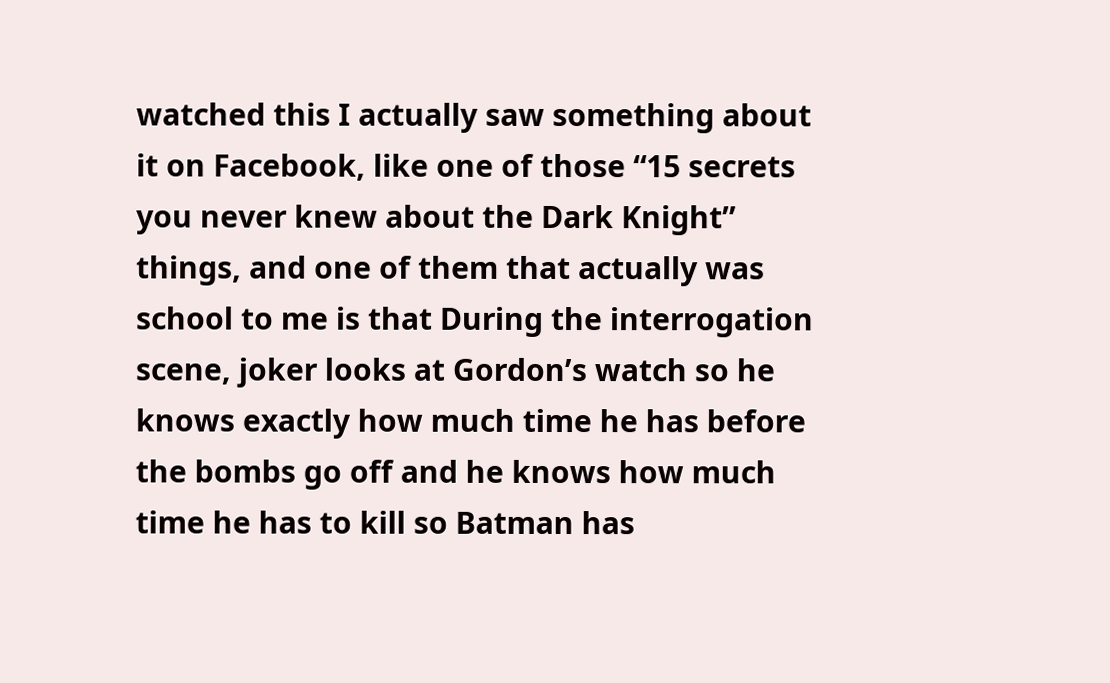watched this I actually saw something about it on Facebook, like one of those “15 secrets you never knew about the Dark Knight” things, and one of them that actually was school to me is that During the interrogation scene, joker looks at Gordon’s watch so he knows exactly how much time he has before the bombs go off and he knows how much time he has to kill so Batman has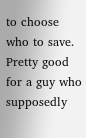to choose who to save. Pretty good for a guy who supposedly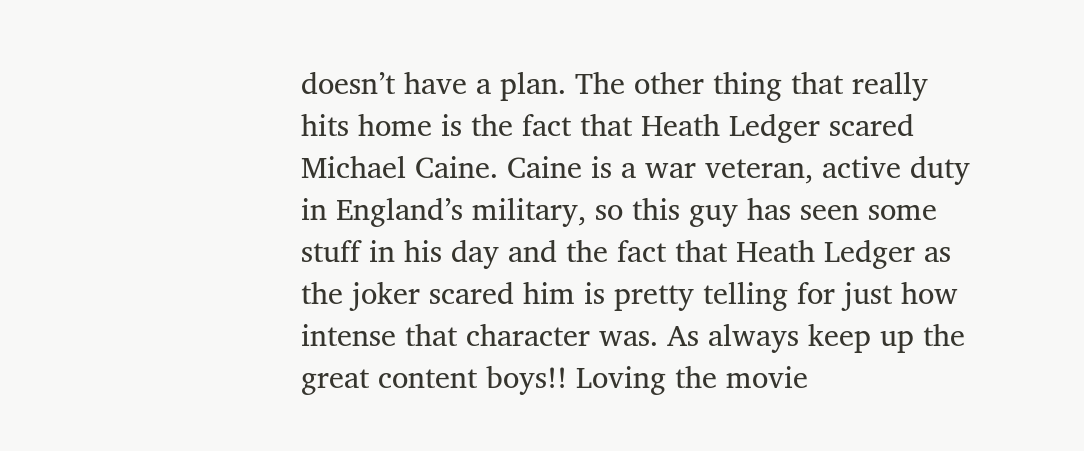doesn’t have a plan. The other thing that really hits home is the fact that Heath Ledger scared Michael Caine. Caine is a war veteran, active duty in England’s military, so this guy has seen some stuff in his day and the fact that Heath Ledger as the joker scared him is pretty telling for just how intense that character was. As always keep up the great content boys!! Loving the movie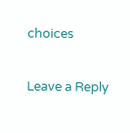choices

Leave a Reply